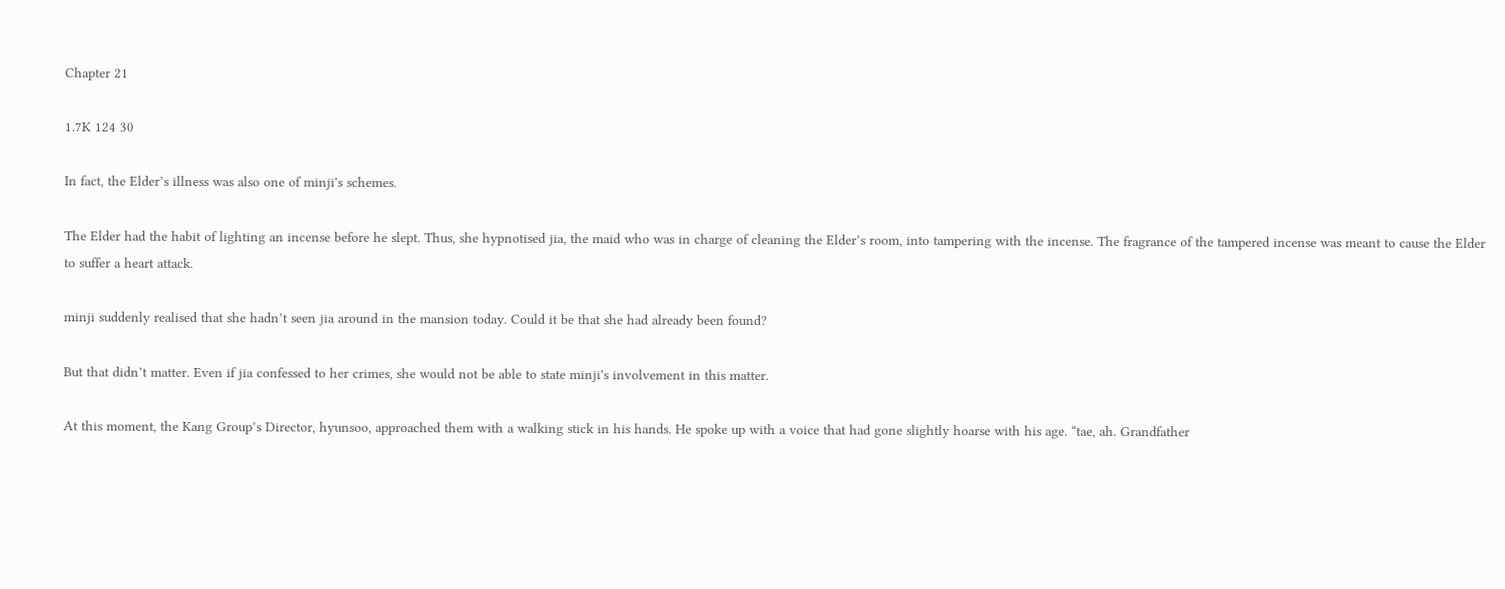Chapter 21

1.7K 124 30

In fact, the Elder’s illness was also one of minji's schemes.

The Elder had the habit of lighting an incense before he slept. Thus, she hypnotised jia, the maid who was in charge of cleaning the Elder’s room, into tampering with the incense. The fragrance of the tampered incense was meant to cause the Elder to suffer a heart attack.

minji suddenly realised that she hadn’t seen jia around in the mansion today. Could it be that she had already been found?

But that didn’t matter. Even if jia confessed to her crimes, she would not be able to state minji's involvement in this matter.

At this moment, the Kang Group’s Director, hyunsoo, approached them with a walking stick in his hands. He spoke up with a voice that had gone slightly hoarse with his age. “tae, ah. Grandfather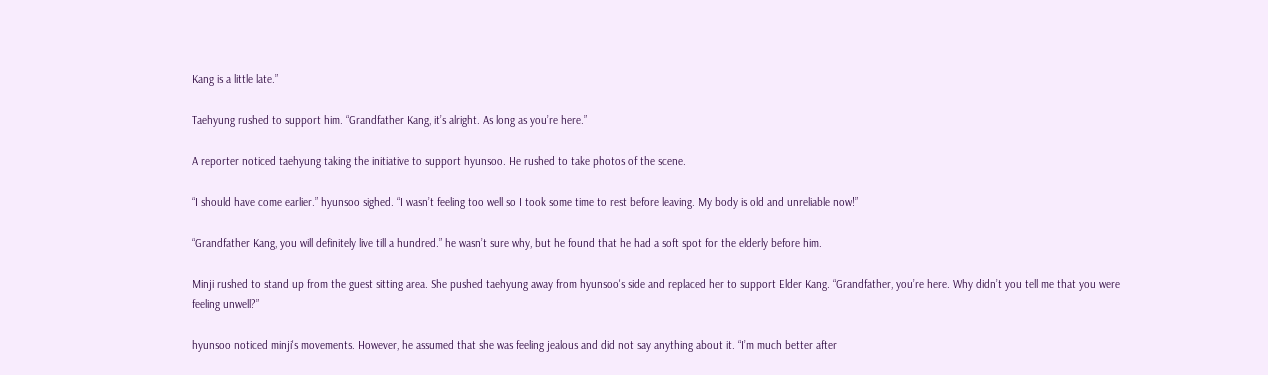Kang is a little late.”

Taehyung rushed to support him. “Grandfather Kang, it’s alright. As long as you’re here.”

A reporter noticed taehyung taking the initiative to support hyunsoo. He rushed to take photos of the scene.

“I should have come earlier.” hyunsoo sighed. “I wasn’t feeling too well so I took some time to rest before leaving. My body is old and unreliable now!”

“Grandfather Kang, you will definitely live till a hundred.” he wasn’t sure why, but he found that he had a soft spot for the elderly before him.

Minji rushed to stand up from the guest sitting area. She pushed taehyung away from hyunsoo's side and replaced her to support Elder Kang. “Grandfather, you’re here. Why didn’t you tell me that you were feeling unwell?”

hyunsoo noticed minji's movements. However, he assumed that she was feeling jealous and did not say anything about it. “I’m much better after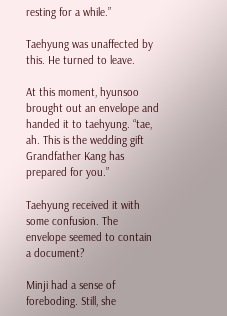resting for a while.”

Taehyung was unaffected by this. He turned to leave.

At this moment, hyunsoo brought out an envelope and handed it to taehyung. “tae, ah. This is the wedding gift Grandfather Kang has prepared for you.”

Taehyung received it with some confusion. The envelope seemed to contain a document?

Minji had a sense of foreboding. Still, she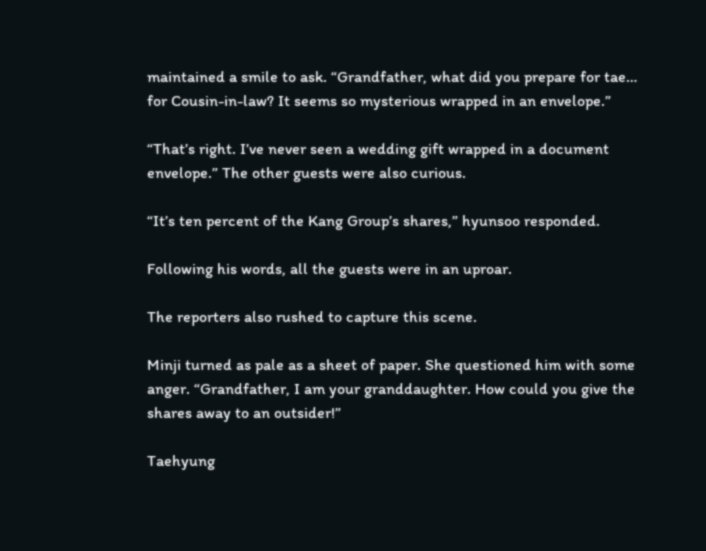maintained a smile to ask. “Grandfather, what did you prepare for tae… for Cousin-in-law? It seems so mysterious wrapped in an envelope.”

“That’s right. I’ve never seen a wedding gift wrapped in a document envelope.” The other guests were also curious.

“It’s ten percent of the Kang Group’s shares,” hyunsoo responded.

Following his words, all the guests were in an uproar.

The reporters also rushed to capture this scene.

Minji turned as pale as a sheet of paper. She questioned him with some anger. “Grandfather, I am your granddaughter. How could you give the shares away to an outsider!”

Taehyung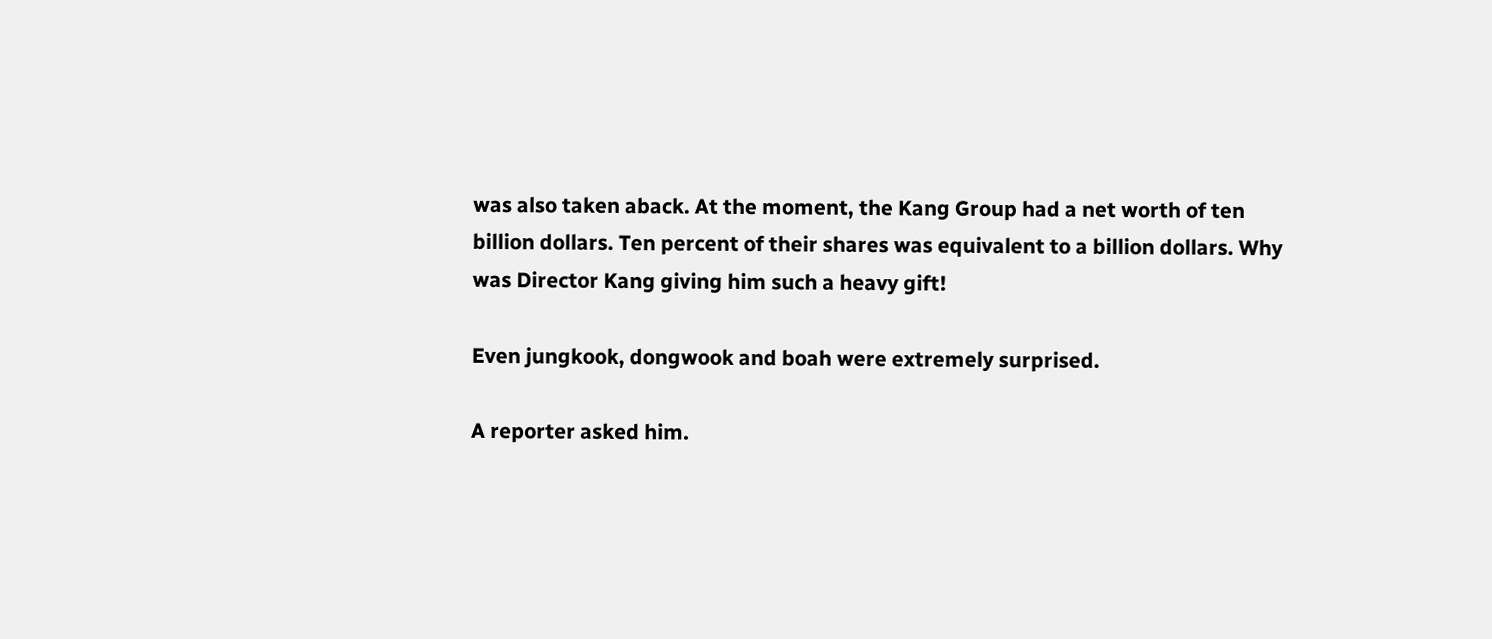was also taken aback. At the moment, the Kang Group had a net worth of ten billion dollars. Ten percent of their shares was equivalent to a billion dollars. Why was Director Kang giving him such a heavy gift!

Even jungkook, dongwook and boah were extremely surprised.

A reporter asked him.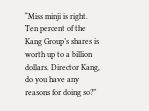“Miss minji is right. Ten percent of the Kang Group’s shares is worth up to a billion dollars. Director Kang, do you have any reasons for doing so?”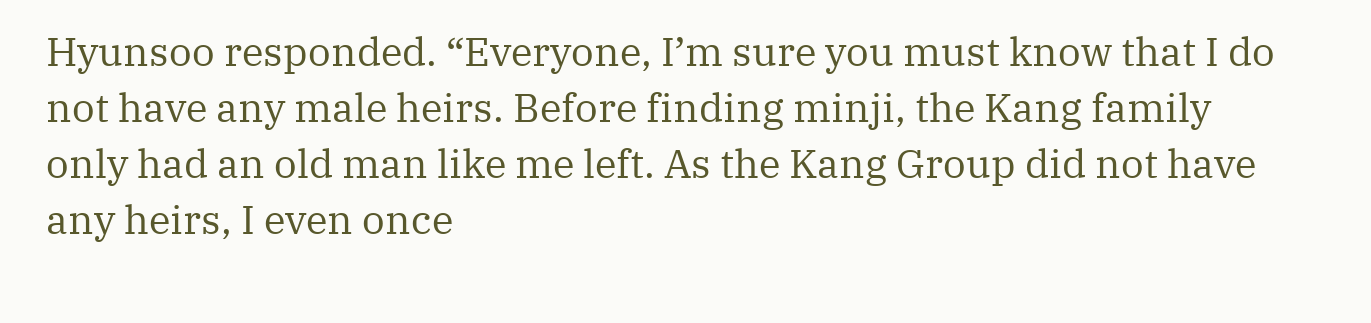Hyunsoo responded. “Everyone, I’m sure you must know that I do not have any male heirs. Before finding minji, the Kang family only had an old man like me left. As the Kang Group did not have any heirs, I even once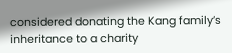considered donating the Kang family’s inheritance to a charity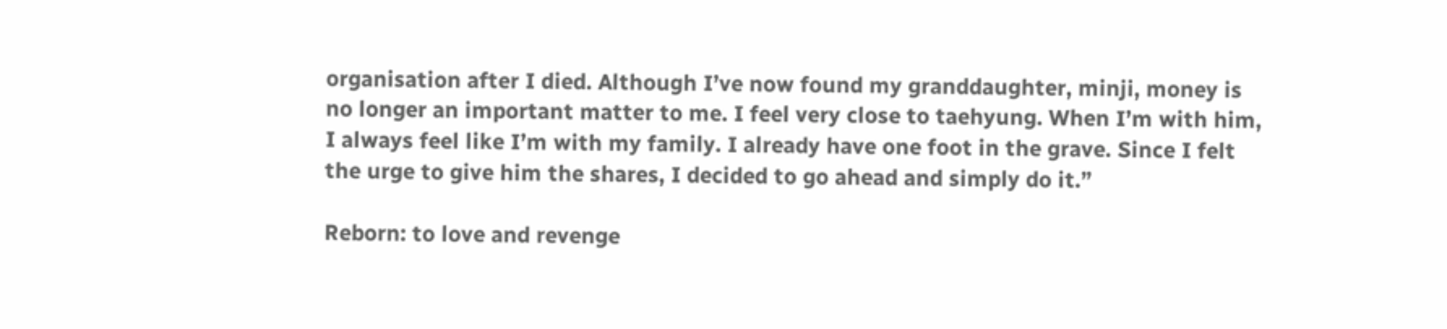organisation after I died. Although I’ve now found my granddaughter, minji, money is no longer an important matter to me. I feel very close to taehyung. When I’m with him, I always feel like I’m with my family. I already have one foot in the grave. Since I felt the urge to give him the shares, I decided to go ahead and simply do it.”

Reborn: to love and revenge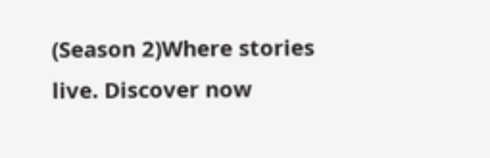(Season 2)Where stories live. Discover now